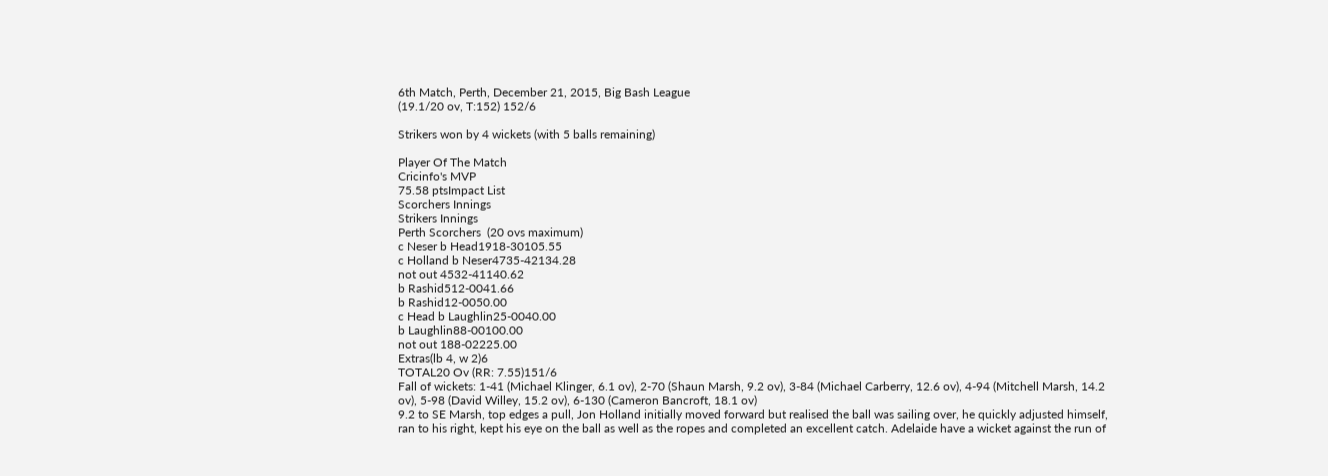6th Match, Perth, December 21, 2015, Big Bash League
(19.1/20 ov, T:152) 152/6

Strikers won by 4 wickets (with 5 balls remaining)

Player Of The Match
Cricinfo's MVP
75.58 ptsImpact List
Scorchers Innings
Strikers Innings
Perth Scorchers  (20 ovs maximum)
c Neser b Head1918-30105.55
c Holland b Neser4735-42134.28
not out 4532-41140.62
b Rashid512-0041.66
b Rashid12-0050.00
c Head b Laughlin25-0040.00
b Laughlin88-00100.00
not out 188-02225.00
Extras(lb 4, w 2)6
TOTAL20 Ov (RR: 7.55)151/6
Fall of wickets: 1-41 (Michael Klinger, 6.1 ov), 2-70 (Shaun Marsh, 9.2 ov), 3-84 (Michael Carberry, 12.6 ov), 4-94 (Mitchell Marsh, 14.2 ov), 5-98 (David Willey, 15.2 ov), 6-130 (Cameron Bancroft, 18.1 ov)
9.2 to SE Marsh, top edges a pull, Jon Holland initially moved forward but realised the ball was sailing over, he quickly adjusted himself, ran to his right, kept his eye on the ball as well as the ropes and completed an excellent catch. Adelaide have a wicket against the run of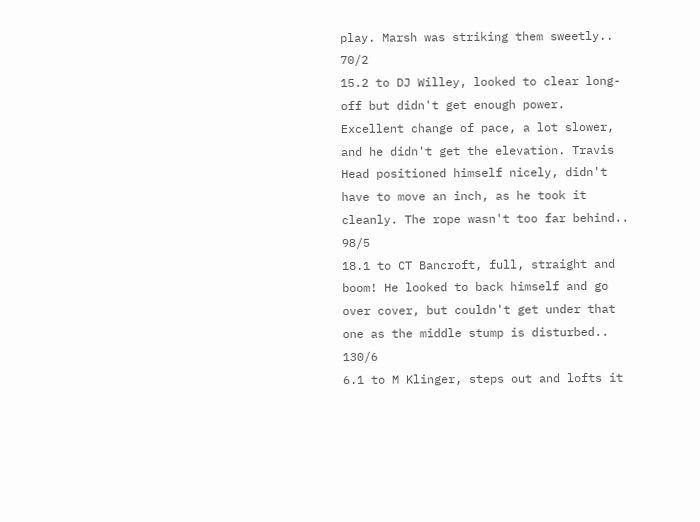play. Marsh was striking them sweetly.. 70/2
15.2 to DJ Willey, looked to clear long-off but didn't get enough power. Excellent change of pace, a lot slower, and he didn't get the elevation. Travis Head positioned himself nicely, didn't have to move an inch, as he took it cleanly. The rope wasn't too far behind.. 98/5
18.1 to CT Bancroft, full, straight and boom! He looked to back himself and go over cover, but couldn't get under that one as the middle stump is disturbed.. 130/6
6.1 to M Klinger, steps out and lofts it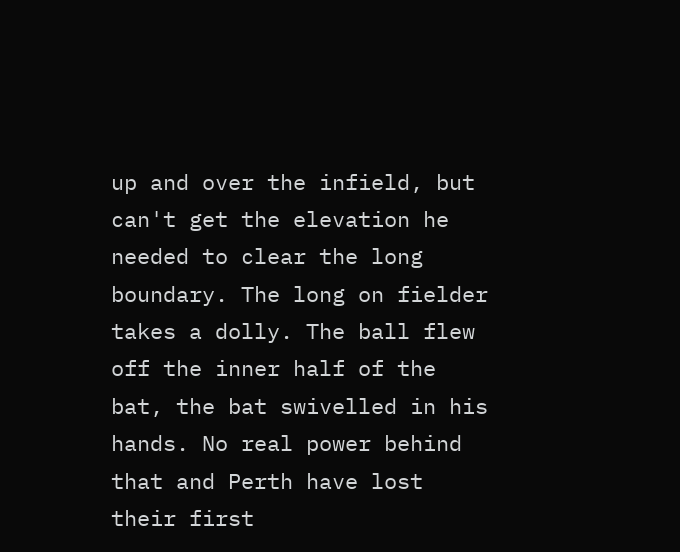up and over the infield, but can't get the elevation he needed to clear the long boundary. The long on fielder takes a dolly. The ball flew off the inner half of the bat, the bat swivelled in his hands. No real power behind that and Perth have lost their first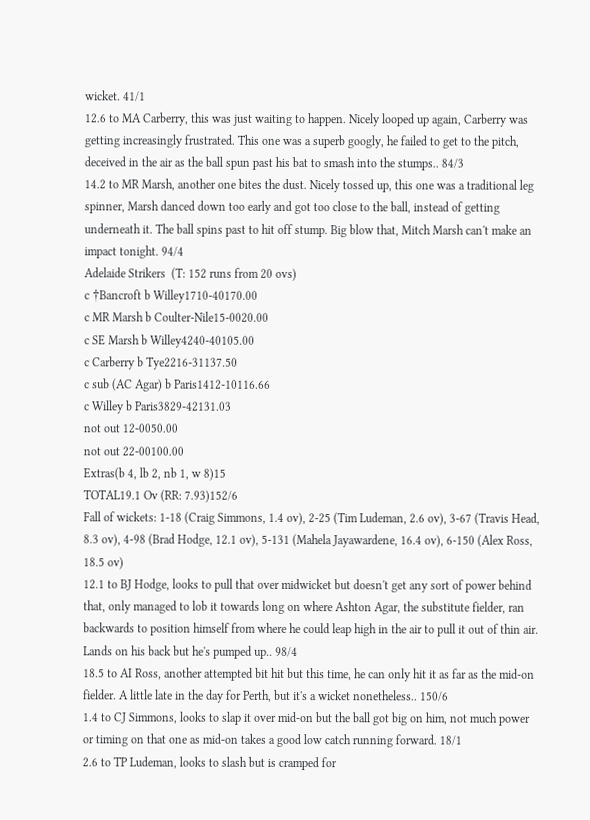wicket. 41/1
12.6 to MA Carberry, this was just waiting to happen. Nicely looped up again, Carberry was getting increasingly frustrated. This one was a superb googly, he failed to get to the pitch, deceived in the air as the ball spun past his bat to smash into the stumps.. 84/3
14.2 to MR Marsh, another one bites the dust. Nicely tossed up, this one was a traditional leg spinner, Marsh danced down too early and got too close to the ball, instead of getting underneath it. The ball spins past to hit off stump. Big blow that, Mitch Marsh can't make an impact tonight. 94/4
Adelaide Strikers  (T: 152 runs from 20 ovs)
c †Bancroft b Willey1710-40170.00
c MR Marsh b Coulter-Nile15-0020.00
c SE Marsh b Willey4240-40105.00
c Carberry b Tye2216-31137.50
c sub (AC Agar) b Paris1412-10116.66
c Willey b Paris3829-42131.03
not out 12-0050.00
not out 22-00100.00
Extras(b 4, lb 2, nb 1, w 8)15
TOTAL19.1 Ov (RR: 7.93)152/6
Fall of wickets: 1-18 (Craig Simmons, 1.4 ov), 2-25 (Tim Ludeman, 2.6 ov), 3-67 (Travis Head, 8.3 ov), 4-98 (Brad Hodge, 12.1 ov), 5-131 (Mahela Jayawardene, 16.4 ov), 6-150 (Alex Ross, 18.5 ov)
12.1 to BJ Hodge, looks to pull that over midwicket but doesn't get any sort of power behind that, only managed to lob it towards long on where Ashton Agar, the substitute fielder, ran backwards to position himself from where he could leap high in the air to pull it out of thin air. Lands on his back but he's pumped up.. 98/4
18.5 to AI Ross, another attempted bit hit but this time, he can only hit it as far as the mid-on fielder. A little late in the day for Perth, but it's a wicket nonetheless.. 150/6
1.4 to CJ Simmons, looks to slap it over mid-on but the ball got big on him, not much power or timing on that one as mid-on takes a good low catch running forward. 18/1
2.6 to TP Ludeman, looks to slash but is cramped for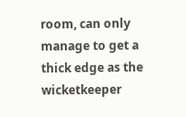room, can only manage to get a thick edge as the wicketkeeper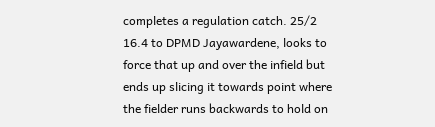completes a regulation catch. 25/2
16.4 to DPMD Jayawardene, looks to force that up and over the infield but ends up slicing it towards point where the fielder runs backwards to hold on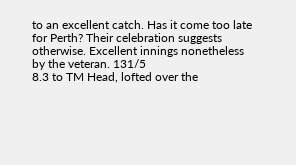to an excellent catch. Has it come too late for Perth? Their celebration suggests otherwise. Excellent innings nonetheless by the veteran. 131/5
8.3 to TM Head, lofted over the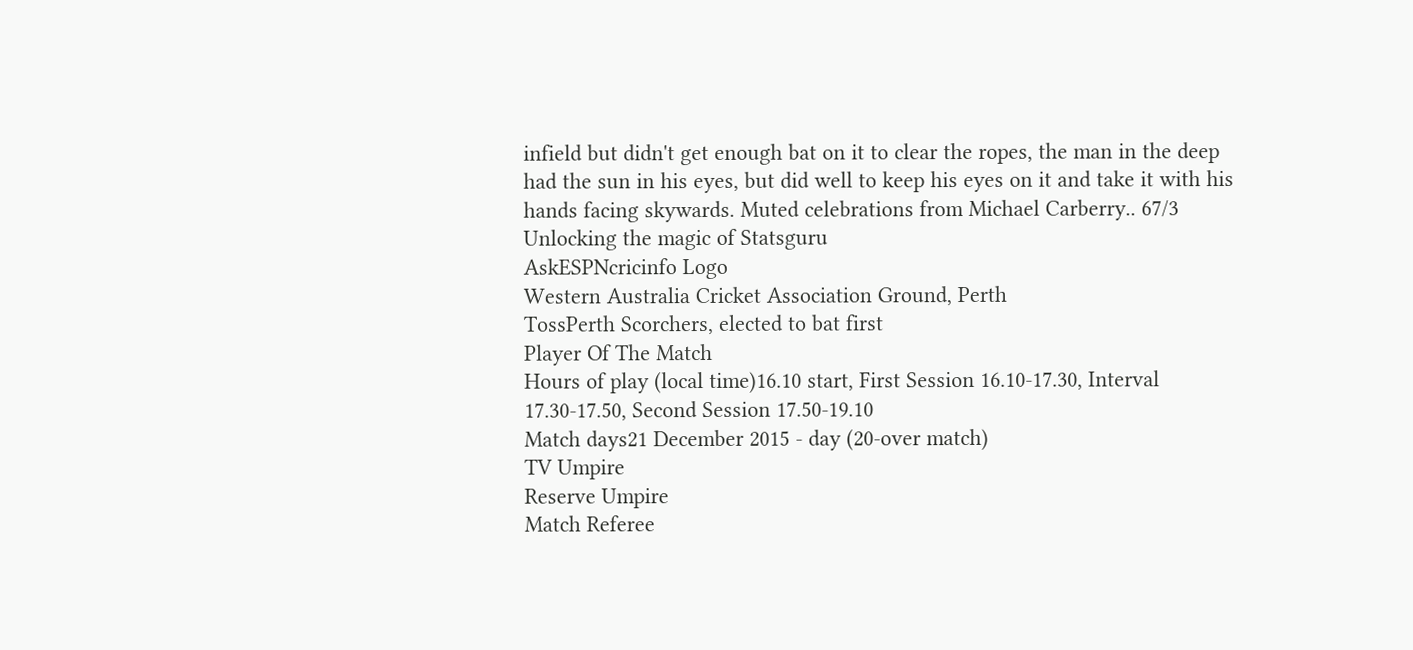infield but didn't get enough bat on it to clear the ropes, the man in the deep had the sun in his eyes, but did well to keep his eyes on it and take it with his hands facing skywards. Muted celebrations from Michael Carberry.. 67/3
Unlocking the magic of Statsguru
AskESPNcricinfo Logo
Western Australia Cricket Association Ground, Perth
TossPerth Scorchers, elected to bat first
Player Of The Match
Hours of play (local time)16.10 start, First Session 16.10-17.30, Interval 17.30-17.50, Second Session 17.50-19.10
Match days21 December 2015 - day (20-over match)
TV Umpire
Reserve Umpire
Match Referee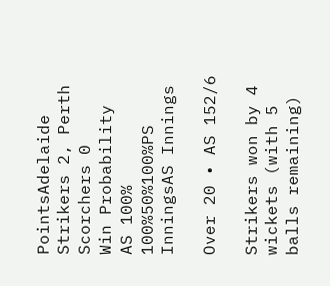PointsAdelaide Strikers 2, Perth Scorchers 0
Win Probability
AS 100%
100%50%100%PS InningsAS Innings

Over 20 • AS 152/6

Strikers won by 4 wickets (with 5 balls remaining)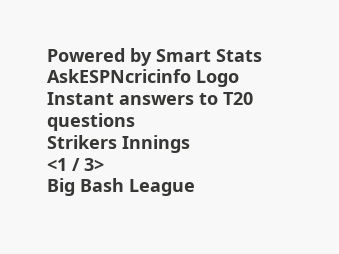Powered by Smart Stats
AskESPNcricinfo Logo
Instant answers to T20 questions
Strikers Innings
<1 / 3>
Big Bash League